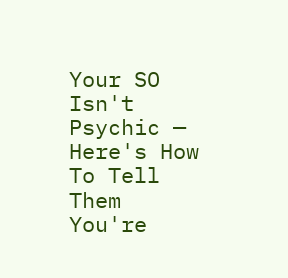Your SO Isn't Psychic — Here's How To Tell Them You're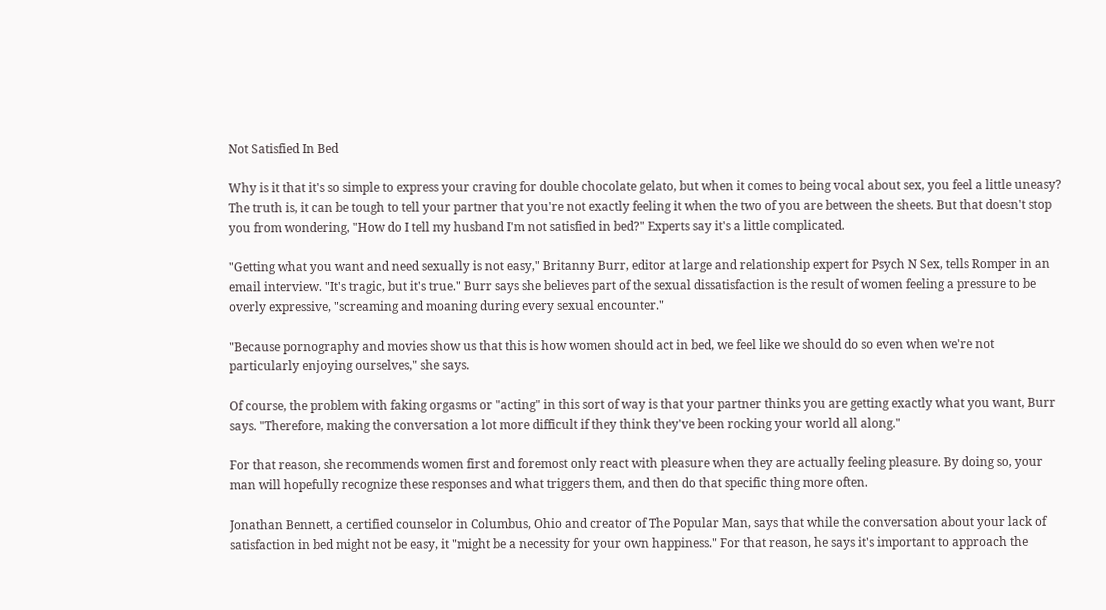Not Satisfied In Bed

Why is it that it's so simple to express your craving for double chocolate gelato, but when it comes to being vocal about sex, you feel a little uneasy? The truth is, it can be tough to tell your partner that you're not exactly feeling it when the two of you are between the sheets. But that doesn't stop you from wondering, "How do I tell my husband I'm not satisfied in bed?" Experts say it's a little complicated.

"Getting what you want and need sexually is not easy," Britanny Burr, editor at large and relationship expert for Psych N Sex, tells Romper in an email interview. "It's tragic, but it's true." Burr says she believes part of the sexual dissatisfaction is the result of women feeling a pressure to be overly expressive, "screaming and moaning during every sexual encounter."

"Because pornography and movies show us that this is how women should act in bed, we feel like we should do so even when we're not particularly enjoying ourselves," she says.

Of course, the problem with faking orgasms or "acting" in this sort of way is that your partner thinks you are getting exactly what you want, Burr says. "Therefore, making the conversation a lot more difficult if they think they've been rocking your world all along."

For that reason, she recommends women first and foremost only react with pleasure when they are actually feeling pleasure. By doing so, your man will hopefully recognize these responses and what triggers them, and then do that specific thing more often.

Jonathan Bennett, a certified counselor in Columbus, Ohio and creator of The Popular Man, says that while the conversation about your lack of satisfaction in bed might not be easy, it "might be a necessity for your own happiness." For that reason, he says it's important to approach the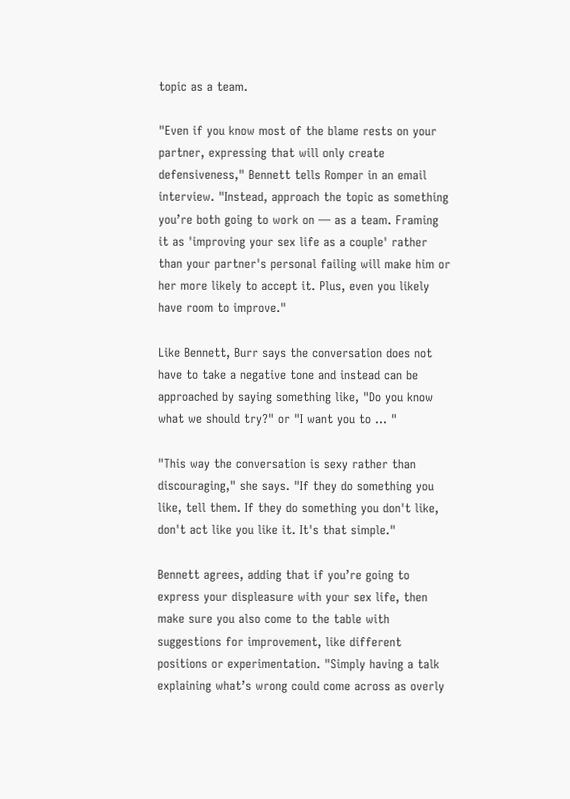topic as a team.

"Even if you know most of the blame rests on your partner, expressing that will only create defensiveness," Bennett tells Romper in an email interview. "Instead, approach the topic as something you’re both going to work on — as a team. Framing it as 'improving your sex life as a couple' rather than your partner's personal failing will make him or her more likely to accept it. Plus, even you likely have room to improve."

Like Bennett, Burr says the conversation does not have to take a negative tone and instead can be approached by saying something like, "Do you know what we should try?" or "I want you to ... "

"This way the conversation is sexy rather than discouraging," she says. "If they do something you like, tell them. If they do something you don't like, don't act like you like it. It's that simple."

Bennett agrees, adding that if you’re going to express your displeasure with your sex life, then make sure you also come to the table with suggestions for improvement, like different positions or experimentation. "Simply having a talk explaining what’s wrong could come across as overly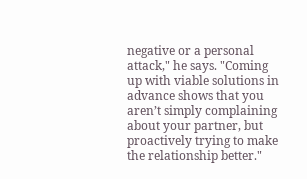negative or a personal attack," he says. "Coming up with viable solutions in advance shows that you aren’t simply complaining about your partner, but proactively trying to make the relationship better."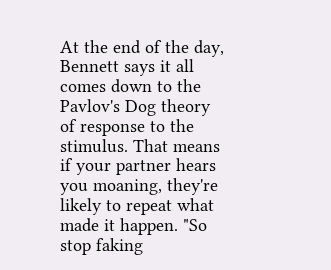At the end of the day, Bennett says it all comes down to the Pavlov's Dog theory of response to the stimulus. That means if your partner hears you moaning, they're likely to repeat what made it happen. "So stop faking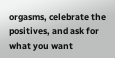orgasms, celebrate the positives, and ask for what you want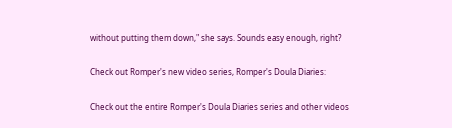without putting them down," she says. Sounds easy enough, right?

Check out Romper's new video series, Romper's Doula Diaries:

Check out the entire Romper's Doula Diaries series and other videos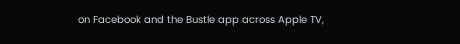on Facebook and the Bustle app across Apple TV,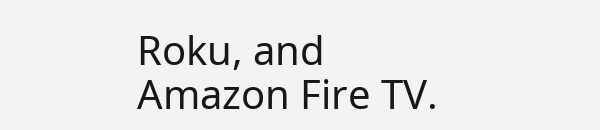Roku, and Amazon Fire TV.